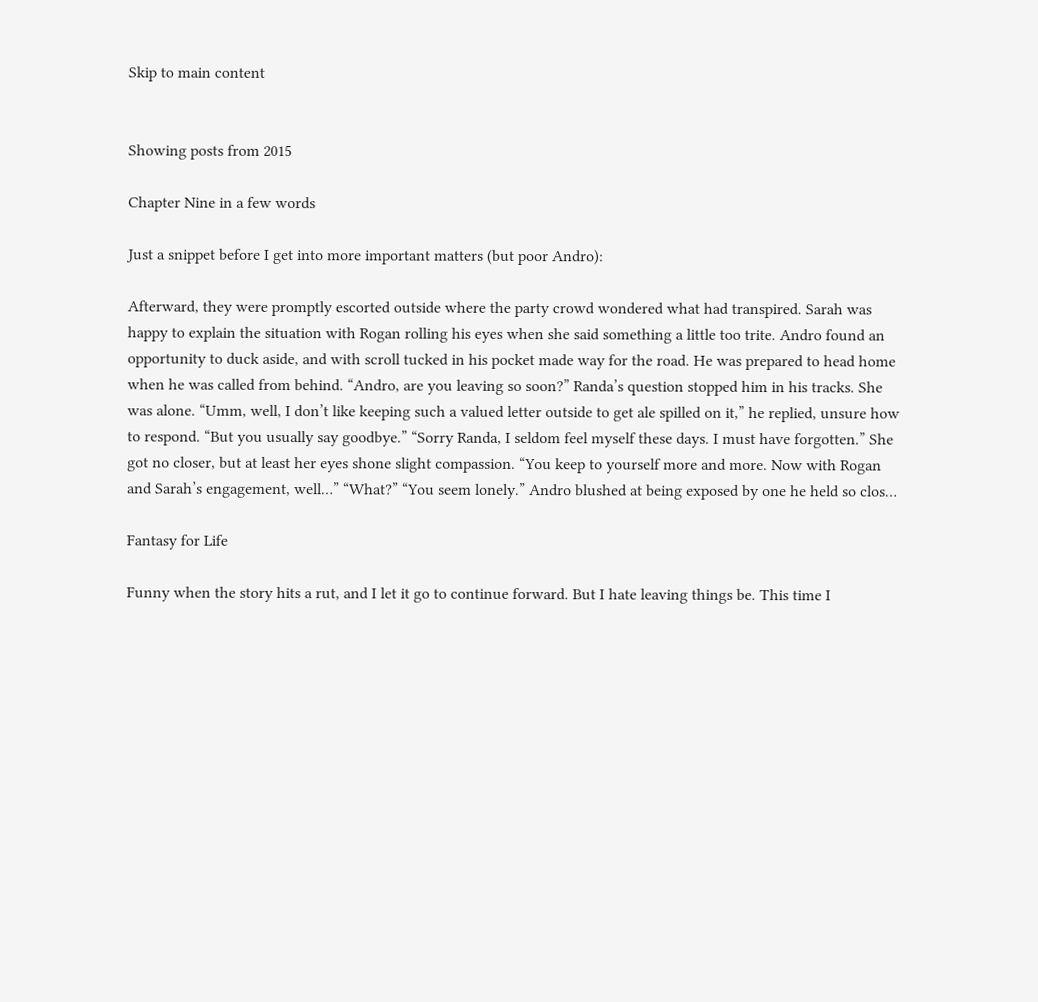Skip to main content


Showing posts from 2015

Chapter Nine in a few words

Just a snippet before I get into more important matters (but poor Andro):

Afterward, they were promptly escorted outside where the party crowd wondered what had transpired. Sarah was happy to explain the situation with Rogan rolling his eyes when she said something a little too trite. Andro found an opportunity to duck aside, and with scroll tucked in his pocket made way for the road. He was prepared to head home when he was called from behind. “Andro, are you leaving so soon?” Randa’s question stopped him in his tracks. She was alone. “Umm, well, I don’t like keeping such a valued letter outside to get ale spilled on it,” he replied, unsure how to respond. “But you usually say goodbye.” “Sorry Randa, I seldom feel myself these days. I must have forgotten.” She got no closer, but at least her eyes shone slight compassion. “You keep to yourself more and more. Now with Rogan and Sarah’s engagement, well…” “What?” “You seem lonely.” Andro blushed at being exposed by one he held so clos…

Fantasy for Life

Funny when the story hits a rut, and I let it go to continue forward. But I hate leaving things be. This time I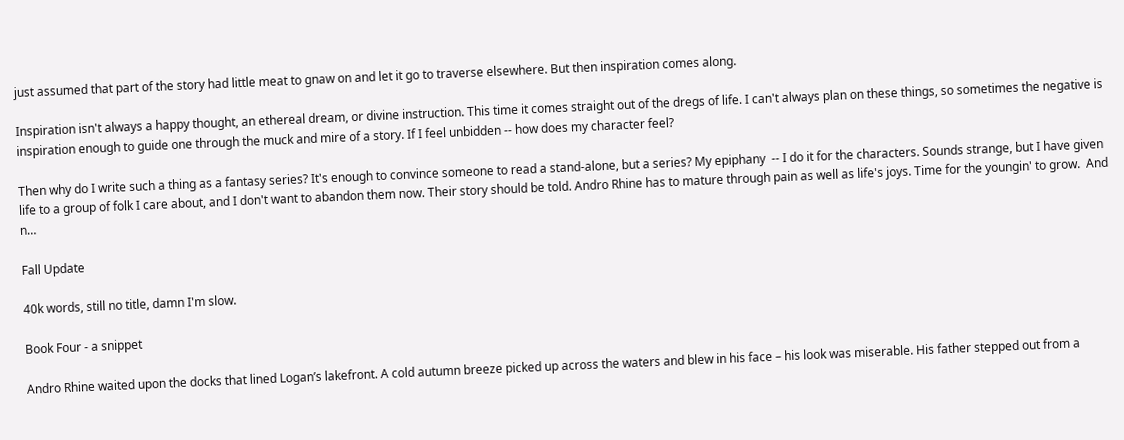just assumed that part of the story had little meat to gnaw on and let it go to traverse elsewhere. But then inspiration comes along.

Inspiration isn't always a happy thought, an ethereal dream, or divine instruction. This time it comes straight out of the dregs of life. I can't always plan on these things, so sometimes the negative is inspiration enough to guide one through the muck and mire of a story. If I feel unbidden -- how does my character feel?

Then why do I write such a thing as a fantasy series? It's enough to convince someone to read a stand-alone, but a series? My epiphany  -- I do it for the characters. Sounds strange, but I have given life to a group of folk I care about, and I don't want to abandon them now. Their story should be told. Andro Rhine has to mature through pain as well as life's joys. Time for the youngin' to grow.  And n…

Fall Update

40k words, still no title, damn I'm slow.

Book Four - a snippet

Andro Rhine waited upon the docks that lined Logan’s lakefront. A cold autumn breeze picked up across the waters and blew in his face – his look was miserable. His father stepped out from a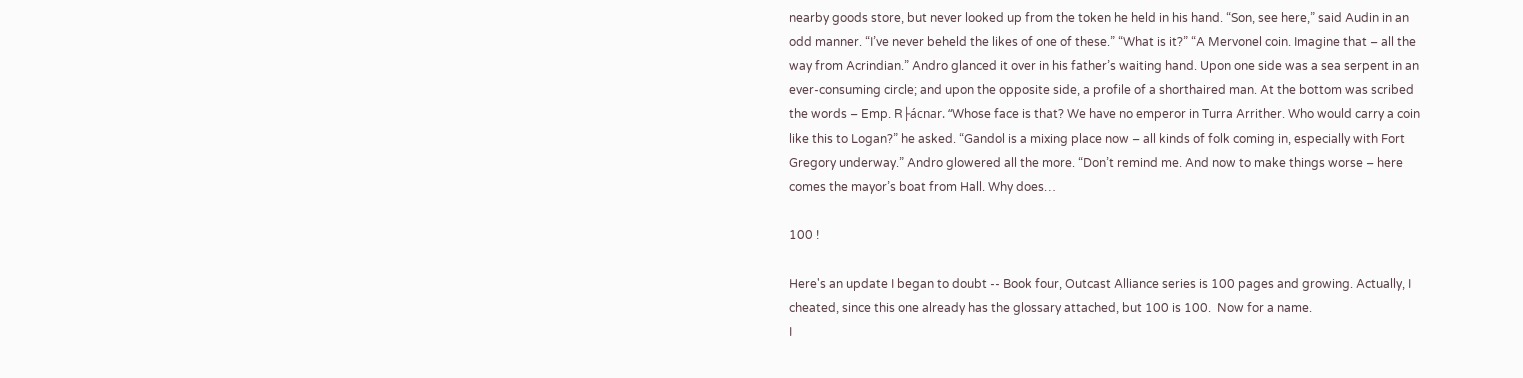nearby goods store, but never looked up from the token he held in his hand. “Son, see here,” said Audin in an odd manner. “I’ve never beheld the likes of one of these.” “What is it?” “A Mervonel coin. Imagine that – all the way from Acrindian.” Andro glanced it over in his father’s waiting hand. Upon one side was a sea serpent in an ever-consuming circle; and upon the opposite side, a profile of a shorthaired man. At the bottom was scribed the words – Emp. R├ácnar. “Whose face is that? We have no emperor in Turra Arrither. Who would carry a coin like this to Logan?” he asked. “Gandol is a mixing place now – all kinds of folk coming in, especially with Fort Gregory underway.” Andro glowered all the more. “Don’t remind me. And now to make things worse – here comes the mayor’s boat from Hall. Why does…

100 !

Here's an update I began to doubt -- Book four, Outcast Alliance series is 100 pages and growing. Actually, I cheated, since this one already has the glossary attached, but 100 is 100.  Now for a name.
I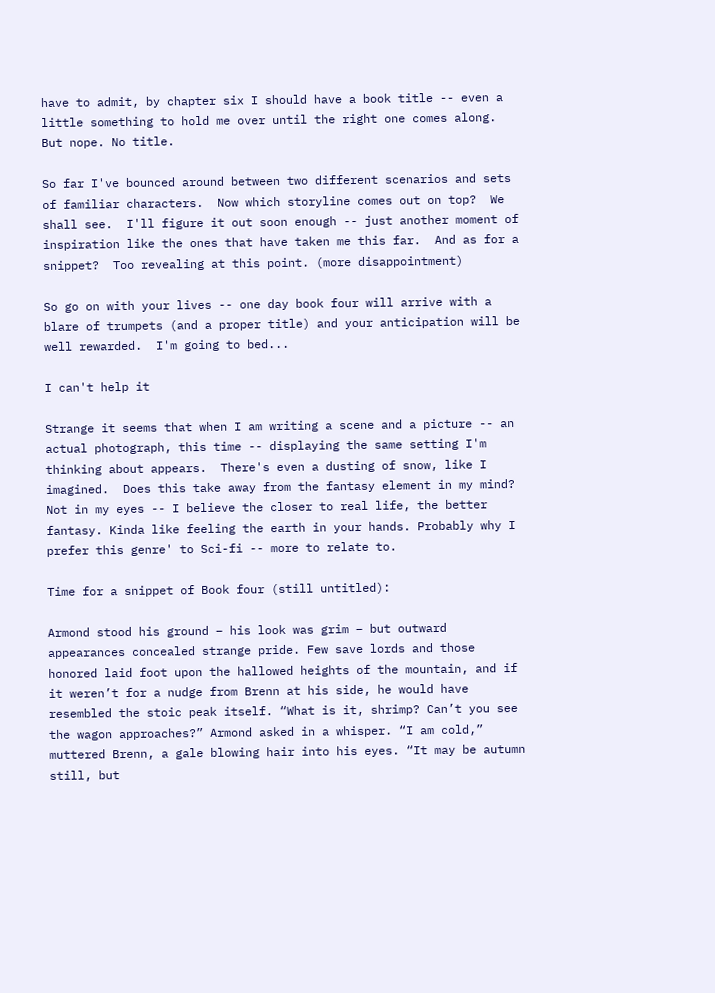have to admit, by chapter six I should have a book title -- even a little something to hold me over until the right one comes along.  But nope. No title.

So far I've bounced around between two different scenarios and sets of familiar characters.  Now which storyline comes out on top?  We shall see.  I'll figure it out soon enough -- just another moment of inspiration like the ones that have taken me this far.  And as for a snippet?  Too revealing at this point. (more disappointment)

So go on with your lives -- one day book four will arrive with a blare of trumpets (and a proper title) and your anticipation will be well rewarded.  I'm going to bed...

I can't help it

Strange it seems that when I am writing a scene and a picture -- an actual photograph, this time -- displaying the same setting I'm thinking about appears.  There's even a dusting of snow, like I imagined.  Does this take away from the fantasy element in my mind?  Not in my eyes -- I believe the closer to real life, the better fantasy. Kinda like feeling the earth in your hands. Probably why I prefer this genre' to Sci-fi -- more to relate to.

Time for a snippet of Book four (still untitled):

Armond stood his ground – his look was grim – but outward appearances concealed strange pride. Few save lords and those honored laid foot upon the hallowed heights of the mountain, and if it weren’t for a nudge from Brenn at his side, he would have resembled the stoic peak itself. “What is it, shrimp? Can’t you see the wagon approaches?” Armond asked in a whisper. “I am cold,” muttered Brenn, a gale blowing hair into his eyes. “It may be autumn still, but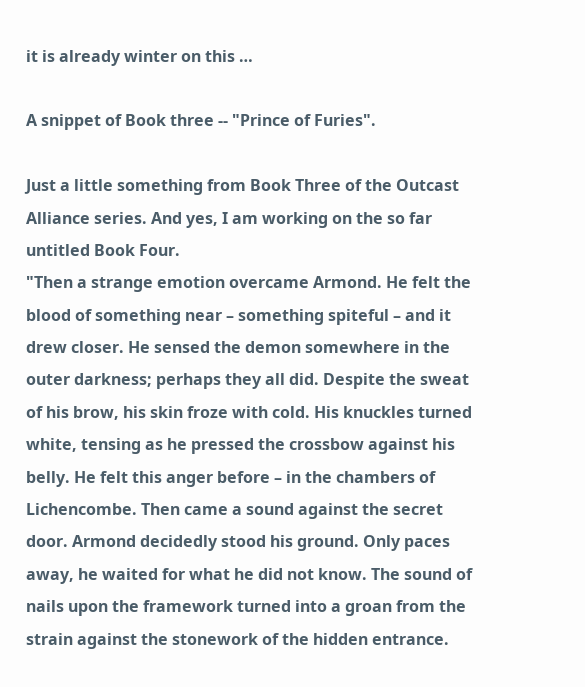it is already winter on this …

A snippet of Book three -- "Prince of Furies".

Just a little something from Book Three of the Outcast Alliance series. And yes, I am working on the so far untitled Book Four.
"Then a strange emotion overcame Armond. He felt the blood of something near – something spiteful – and it drew closer. He sensed the demon somewhere in the outer darkness; perhaps they all did. Despite the sweat of his brow, his skin froze with cold. His knuckles turned white, tensing as he pressed the crossbow against his belly. He felt this anger before – in the chambers of Lichencombe. Then came a sound against the secret door. Armond decidedly stood his ground. Only paces away, he waited for what he did not know. The sound of nails upon the framework turned into a groan from the strain against the stonework of the hidden entrance.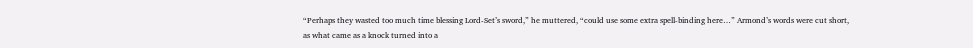“Perhaps they wasted too much time blessing Lord-Set’s sword,” he muttered, “could use some extra spell-binding here…” Armond’s words were cut short, as what came as a knock turned into a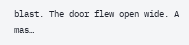blast. The door flew open wide. A mas…